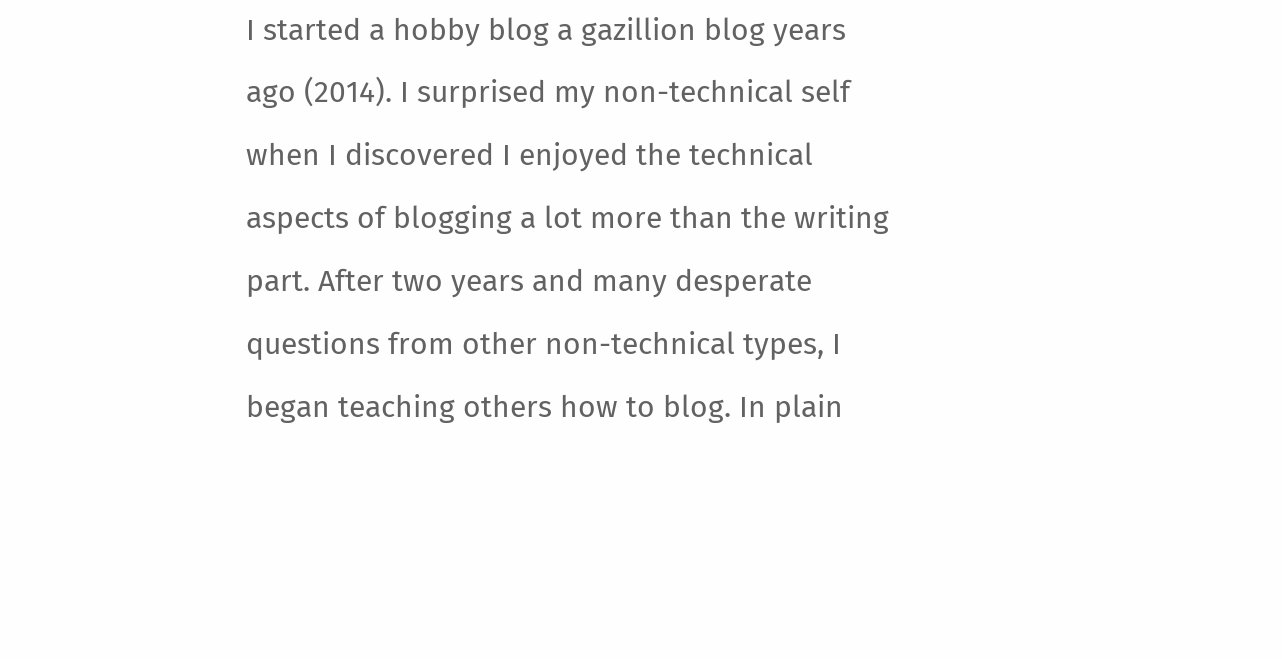I started a hobby blog a gazillion blog years ago (2014). I surprised my non-technical self when I discovered I enjoyed the technical aspects of blogging a lot more than the writing part. After two years and many desperate questions from other non-technical types, I began teaching others how to blog. In plain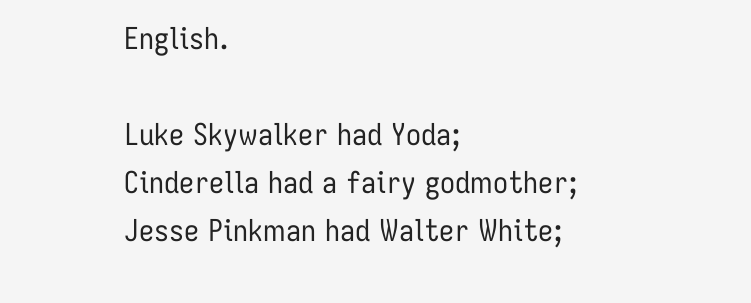English.

Luke Skywalker had Yoda;
Cinderella had a fairy godmother;
Jesse Pinkman had Walter White;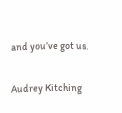and you’ve got us.

Audrey Kitching